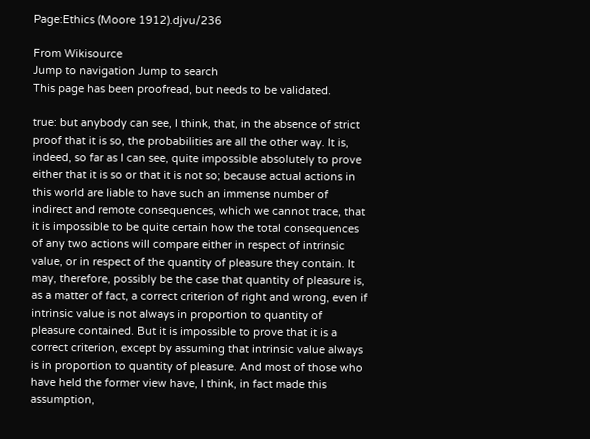Page:Ethics (Moore 1912).djvu/236

From Wikisource
Jump to navigation Jump to search
This page has been proofread, but needs to be validated.

true: but anybody can see, I think, that, in the absence of strict proof that it is so, the probabilities are all the other way. It is, indeed, so far as I can see, quite impossible absolutely to prove either that it is so or that it is not so; because actual actions in this world are liable to have such an immense number of indirect and remote consequences, which we cannot trace, that it is impossible to be quite certain how the total consequences of any two actions will compare either in respect of intrinsic value, or in respect of the quantity of pleasure they contain. It may, therefore, possibly be the case that quantity of pleasure is, as a matter of fact, a correct criterion of right and wrong, even if intrinsic value is not always in proportion to quantity of pleasure contained. But it is impossible to prove that it is a correct criterion, except by assuming that intrinsic value always is in proportion to quantity of pleasure. And most of those who have held the former view have, I think, in fact made this assumption,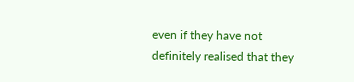even if they have not definitely realised that they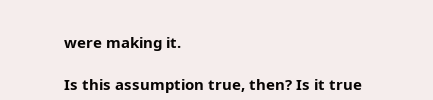were making it.

Is this assumption true, then? Is it true